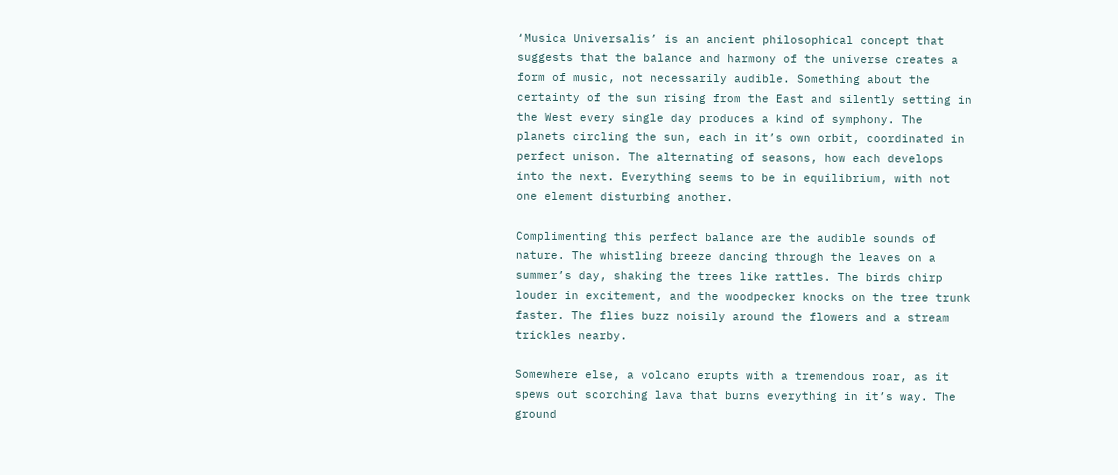‘Musica Universalis’ is an ancient philosophical concept that suggests that the balance and harmony of the universe creates a form of music, not necessarily audible. Something about the certainty of the sun rising from the East and silently setting in the West every single day produces a kind of symphony. The planets circling the sun, each in it’s own orbit, coordinated in perfect unison. The alternating of seasons, how each develops into the next. Everything seems to be in equilibrium, with not one element disturbing another.

Complimenting this perfect balance are the audible sounds of nature. The whistling breeze dancing through the leaves on a summer’s day, shaking the trees like rattles. The birds chirp louder in excitement, and the woodpecker knocks on the tree trunk faster. The flies buzz noisily around the flowers and a stream trickles nearby.

Somewhere else, a volcano erupts with a tremendous roar, as it spews out scorching lava that burns everything in it’s way. The ground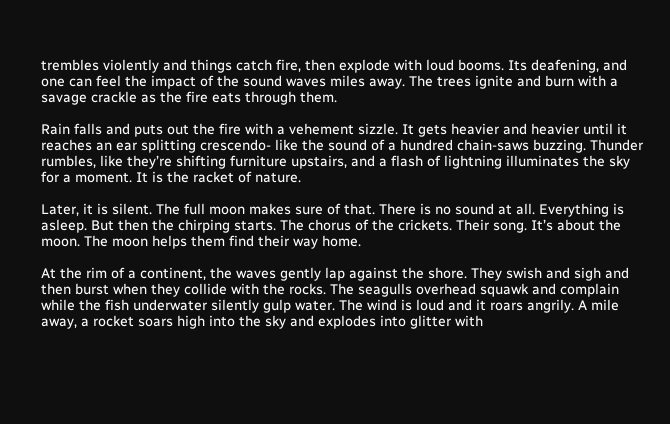trembles violently and things catch fire, then explode with loud booms. Its deafening, and one can feel the impact of the sound waves miles away. The trees ignite and burn with a savage crackle as the fire eats through them.

Rain falls and puts out the fire with a vehement sizzle. It gets heavier and heavier until it reaches an ear splitting crescendo- like the sound of a hundred chain-saws buzzing. Thunder rumbles, like they’re shifting furniture upstairs, and a flash of lightning illuminates the sky for a moment. It is the racket of nature.

Later, it is silent. The full moon makes sure of that. There is no sound at all. Everything is asleep. But then the chirping starts. The chorus of the crickets. Their song. It’s about the moon. The moon helps them find their way home.

At the rim of a continent, the waves gently lap against the shore. They swish and sigh and then burst when they collide with the rocks. The seagulls overhead squawk and complain while the fish underwater silently gulp water. The wind is loud and it roars angrily. A mile away, a rocket soars high into the sky and explodes into glitter with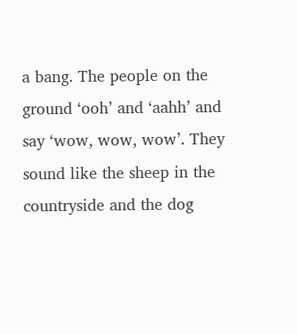a bang. The people on the ground ‘ooh’ and ‘aahh’ and say ‘wow, wow, wow’. They sound like the sheep in the countryside and the dog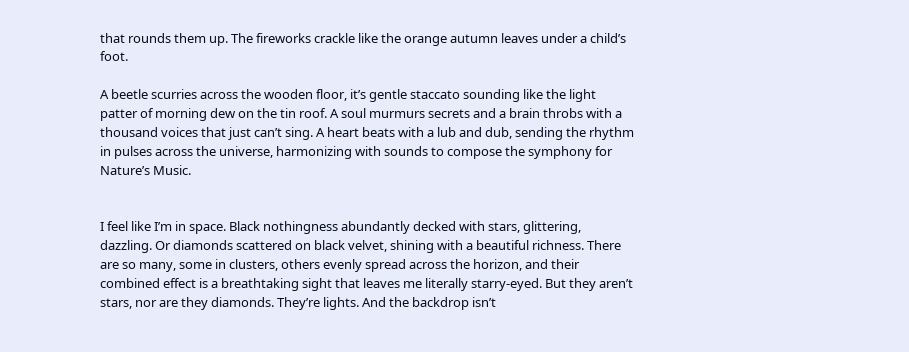that rounds them up. The fireworks crackle like the orange autumn leaves under a child’s foot.

A beetle scurries across the wooden floor, it’s gentle staccato sounding like the light patter of morning dew on the tin roof. A soul murmurs secrets and a brain throbs with a thousand voices that just can’t sing. A heart beats with a lub and dub, sending the rhythm in pulses across the universe, harmonizing with sounds to compose the symphony for Nature’s Music.


I feel like I’m in space. Black nothingness abundantly decked with stars, glittering, dazzling. Or diamonds scattered on black velvet, shining with a beautiful richness. There are so many, some in clusters, others evenly spread across the horizon, and their combined effect is a breathtaking sight that leaves me literally starry-eyed. But they aren’t stars, nor are they diamonds. They’re lights. And the backdrop isn’t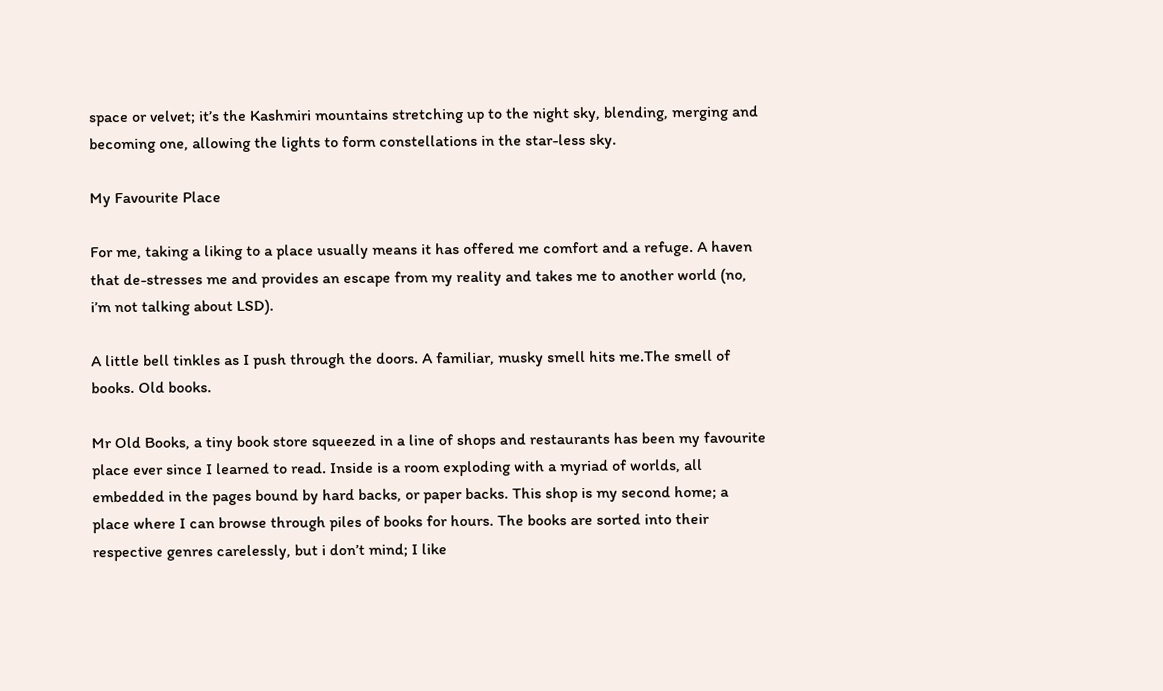space or velvet; it’s the Kashmiri mountains stretching up to the night sky, blending, merging and becoming one, allowing the lights to form constellations in the star-less sky.

My Favourite Place

For me, taking a liking to a place usually means it has offered me comfort and a refuge. A haven that de-stresses me and provides an escape from my reality and takes me to another world (no, i’m not talking about LSD).

A little bell tinkles as I push through the doors. A familiar, musky smell hits me.The smell of books. Old books.

Mr Old Books, a tiny book store squeezed in a line of shops and restaurants has been my favourite place ever since I learned to read. Inside is a room exploding with a myriad of worlds, all embedded in the pages bound by hard backs, or paper backs. This shop is my second home; a place where I can browse through piles of books for hours. The books are sorted into their respective genres carelessly, but i don’t mind; I like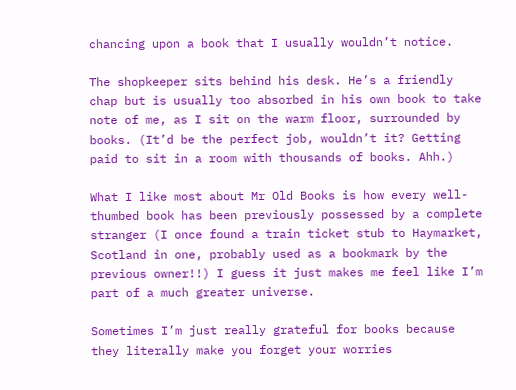chancing upon a book that I usually wouldn’t notice.

The shopkeeper sits behind his desk. He’s a friendly chap but is usually too absorbed in his own book to take note of me, as I sit on the warm floor, surrounded by books. (It’d be the perfect job, wouldn’t it? Getting paid to sit in a room with thousands of books. Ahh.)

What I like most about Mr Old Books is how every well-thumbed book has been previously possessed by a complete stranger (I once found a train ticket stub to Haymarket, Scotland in one, probably used as a bookmark by the previous owner!!) I guess it just makes me feel like I’m part of a much greater universe.

Sometimes I’m just really grateful for books because they literally make you forget your worries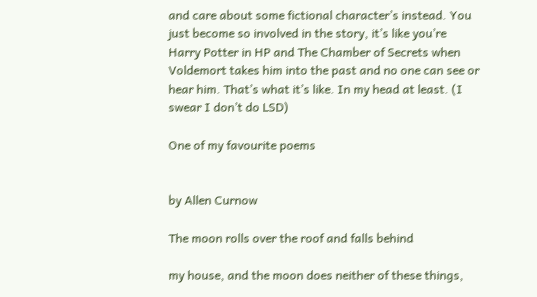and care about some fictional character’s instead. You just become so involved in the story, it’s like you’re Harry Potter in HP and The Chamber of Secrets when Voldemort takes him into the past and no one can see or hear him. That’s what it’s like. In my head at least. (I swear I don’t do LSD)

One of my favourite poems


by Allen Curnow

The moon rolls over the roof and falls behind

my house, and the moon does neither of these things,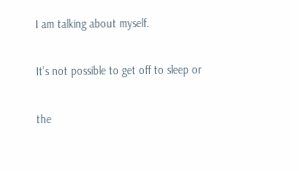I am talking about myself.

It’s not possible to get off to sleep or

the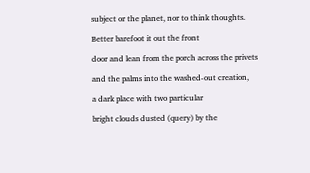subject or the planet, nor to think thoughts.

Better barefoot it out the front

door and lean from the porch across the privets

and the palms into the washed-out creation,

a dark place with two particular

bright clouds dusted (query) by the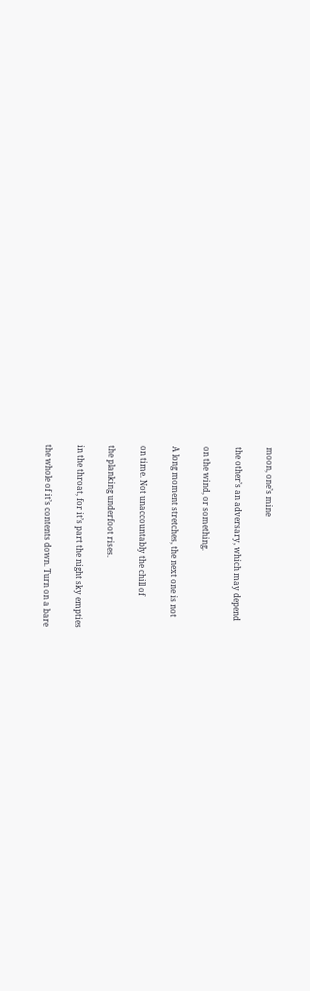moon, one’s mine

the other’s an adversary, which may depend

on the wind, or something.

A long moment stretches, the next one is not

on time. Not unaccountably the chill of

the planking underfoot rises.

in the throat, for it’s part the night sky empties

the whole of it’s contents down. Turn on a bare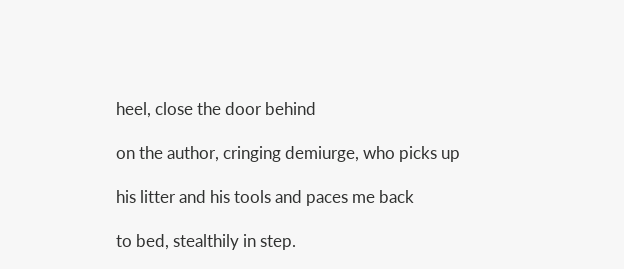heel, close the door behind

on the author, cringing demiurge, who picks up

his litter and his tools and paces me back

to bed, stealthily in step.